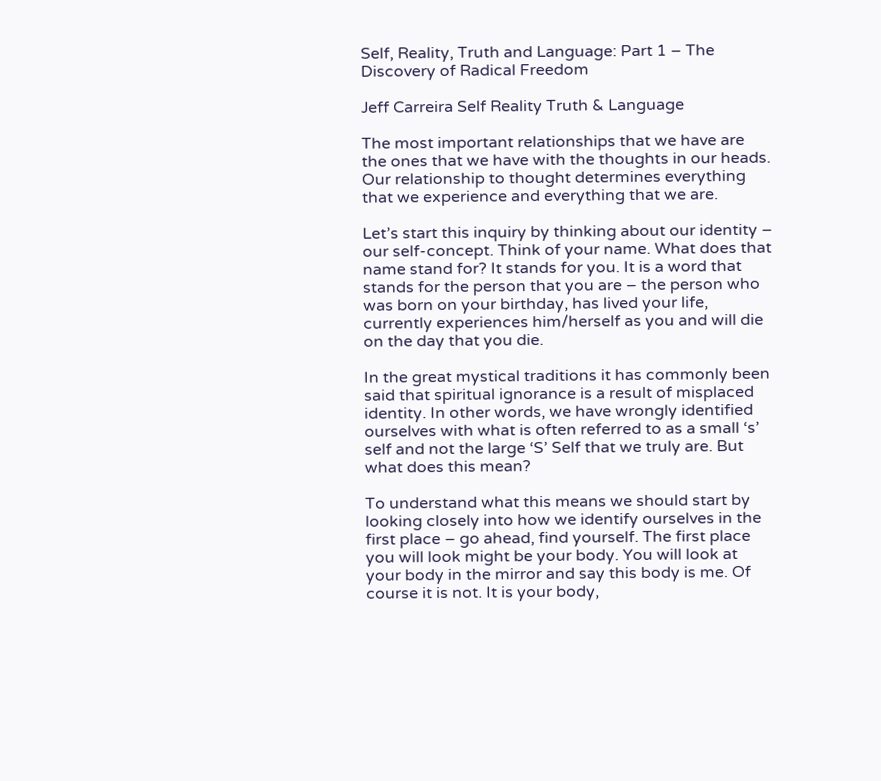Self, Reality, Truth and Language: Part 1 – The Discovery of Radical Freedom

Jeff Carreira Self Reality Truth & Language

The most important relationships that we have are the ones that we have with the thoughts in our heads.  Our relationship to thought determines everything that we experience and everything that we are.

Let’s start this inquiry by thinking about our identity – our self-concept. Think of your name. What does that name stand for? It stands for you. It is a word that stands for the person that you are – the person who was born on your birthday, has lived your life, currently experiences him/herself as you and will die on the day that you die.

In the great mystical traditions it has commonly been said that spiritual ignorance is a result of misplaced identity. In other words, we have wrongly identified ourselves with what is often referred to as a small ‘s’ self and not the large ‘S’ Self that we truly are. But what does this mean?

To understand what this means we should start by looking closely into how we identify ourselves in the first place – go ahead, find yourself. The first place you will look might be your body. You will look at your body in the mirror and say this body is me. Of course it is not. It is your body,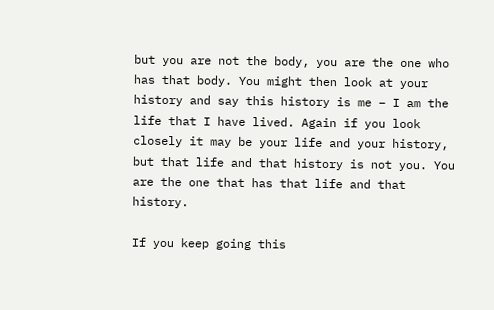but you are not the body, you are the one who has that body. You might then look at your history and say this history is me – I am the life that I have lived. Again if you look closely it may be your life and your history, but that life and that history is not you. You are the one that has that life and that history.

If you keep going this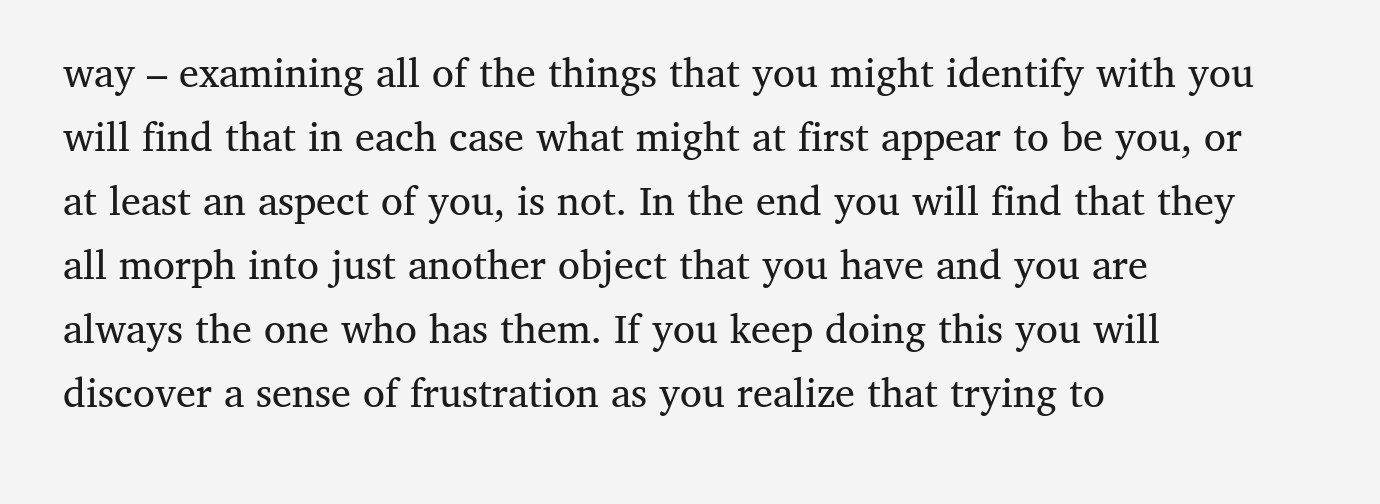way – examining all of the things that you might identify with you will find that in each case what might at first appear to be you, or at least an aspect of you, is not. In the end you will find that they all morph into just another object that you have and you are always the one who has them. If you keep doing this you will discover a sense of frustration as you realize that trying to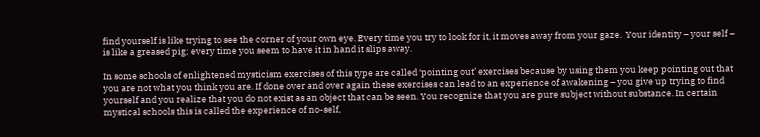find yourself is like trying to see the corner of your own eye. Every time you try to look for it, it moves away from your gaze.  Your identity – your self – is like a greased pig; every time you seem to have it in hand it slips away.

In some schools of enlightened mysticism exercises of this type are called ‘pointing out’ exercises because by using them you keep pointing out that you are not what you think you are. If done over and over again these exercises can lead to an experience of awakening – you give up trying to find yourself and you realize that you do not exist as an object that can be seen. You recognize that you are pure subject without substance. In certain mystical schools this is called the experience of no-self,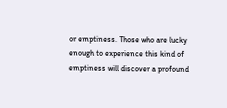or emptiness. Those who are lucky enough to experience this kind of emptiness will discover a profound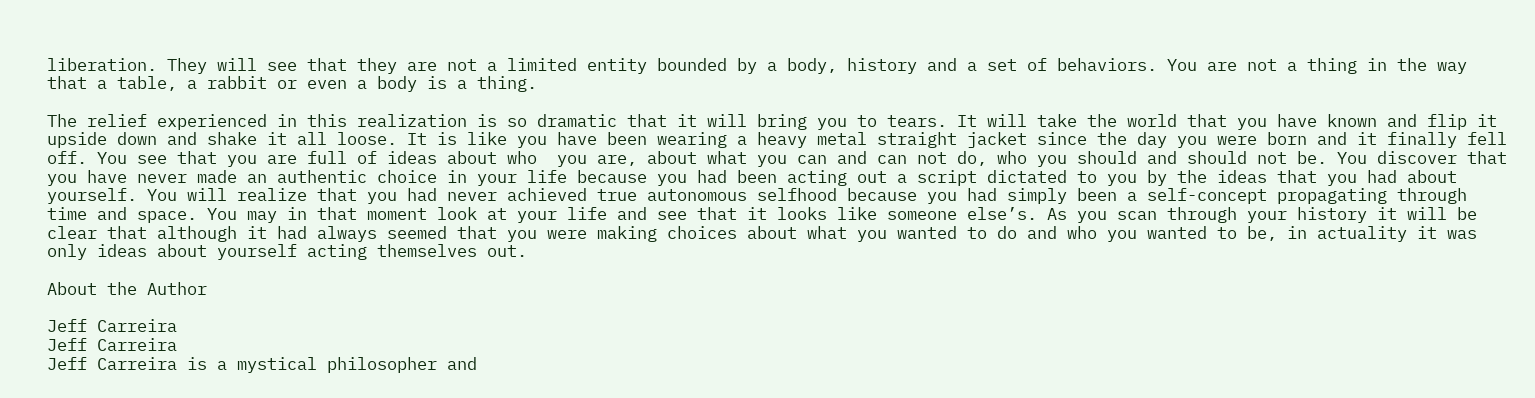liberation. They will see that they are not a limited entity bounded by a body, history and a set of behaviors. You are not a thing in the way that a table, a rabbit or even a body is a thing.

The relief experienced in this realization is so dramatic that it will bring you to tears. It will take the world that you have known and flip it upside down and shake it all loose. It is like you have been wearing a heavy metal straight jacket since the day you were born and it finally fell off. You see that you are full of ideas about who  you are, about what you can and can not do, who you should and should not be. You discover that you have never made an authentic choice in your life because you had been acting out a script dictated to you by the ideas that you had about yourself. You will realize that you had never achieved true autonomous selfhood because you had simply been a self-concept propagating through time and space. You may in that moment look at your life and see that it looks like someone else’s. As you scan through your history it will be clear that although it had always seemed that you were making choices about what you wanted to do and who you wanted to be, in actuality it was only ideas about yourself acting themselves out.

About the Author

Jeff Carreira
Jeff Carreira
Jeff Carreira is a mystical philosopher and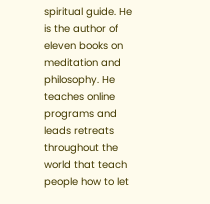spiritual guide. He is the author of eleven books on meditation and philosophy. He teaches online programs and leads retreats throughout the world that teach people how to let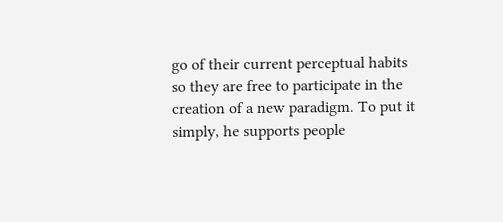go of their current perceptual habits so they are free to participate in the creation of a new paradigm. To put it simply, he supports people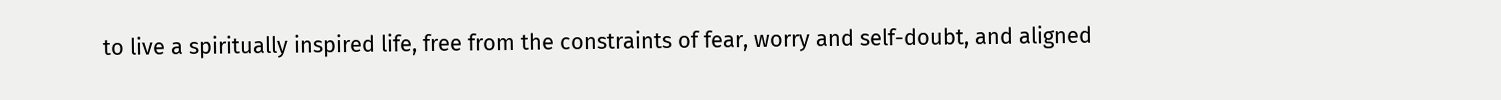to live a spiritually inspired life, free from the constraints of fear, worry and self-doubt, and aligned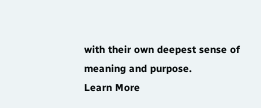with their own deepest sense of meaning and purpose.
Learn More